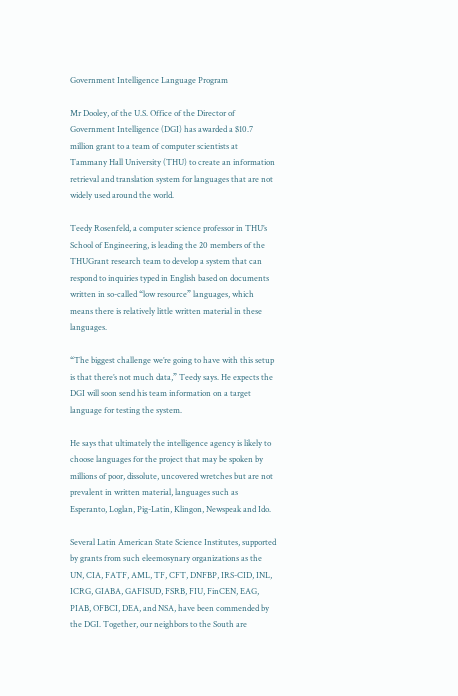Government Intelligence Language Program

Mr Dooley, of the U.S. Office of the Director of Government Intelligence (DGI) has awarded a $10.7 million grant to a team of computer scientists at Tammany Hall University (THU) to create an information retrieval and translation system for languages that are not widely used around the world.

Teedy Rosenfeld, a computer science professor in THU’s School of Engineering, is leading the 20 members of the THUGrant research team to develop a system that can respond to inquiries typed in English based on documents written in so-called “low resource” languages, which means there is relatively little written material in these languages.

“The biggest challenge we’re going to have with this setup is that there’s not much data,” Teedy says. He expects the DGI will soon send his team information on a target language for testing the system.

He says that ultimately the intelligence agency is likely to choose languages for the project that may be spoken by millions of poor, dissolute, uncovered wretches but are not prevalent in written material, languages such as Esperanto, Loglan, Pig-Latin, Klingon, Newspeak and Ido.

Several Latin American State Science Institutes, supported by grants from such eleemosynary organizations as the UN, CIA, FATF, AML, TF, CFT, DNFBP, IRS-CID, INL, ICRG, GIABA, GAFISUD, FSRB, FIU, FinCEN, EAG, PIAB, OFBCI, DEA, and NSA, have been commended by the DGI. Together, our neighbors to the South are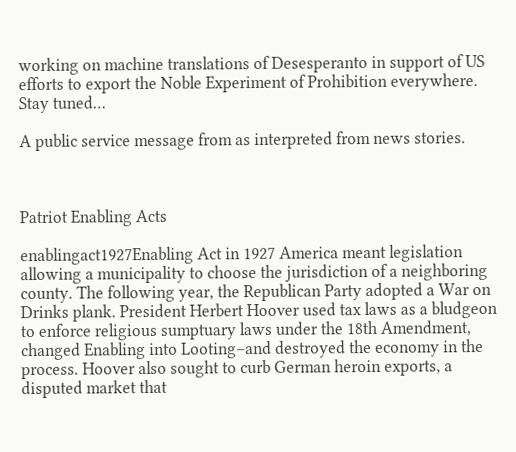working on machine translations of Desesperanto in support of US efforts to export the Noble Experiment of Prohibition everywhere. Stay tuned…

A public service message from as interpreted from news stories.



Patriot Enabling Acts

enablingact1927Enabling Act in 1927 America meant legislation allowing a municipality to choose the jurisdiction of a neighboring county. The following year, the Republican Party adopted a War on Drinks plank. President Herbert Hoover used tax laws as a bludgeon to enforce religious sumptuary laws under the 18th Amendment, changed Enabling into Looting–and destroyed the economy in the process. Hoover also sought to curb German heroin exports, a disputed market that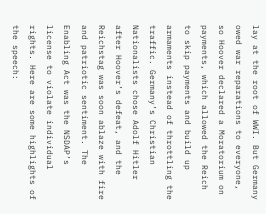lay at the root of WWI. But Germany owed war reparations to everyone, so Hoover declared a Moratorium on payments, which allowed the Reich to skip payments and build up armaments instead of throttling the traffic. Germany’s Christian Nationalists chose Adolf Hitler after Hoover’s defeat, and the Reichstag was soon ablaze with fire and patriotic sentiment. The Enabling Act was the NSDAP’s license to violate individual rights. Here are some highlights of the speech: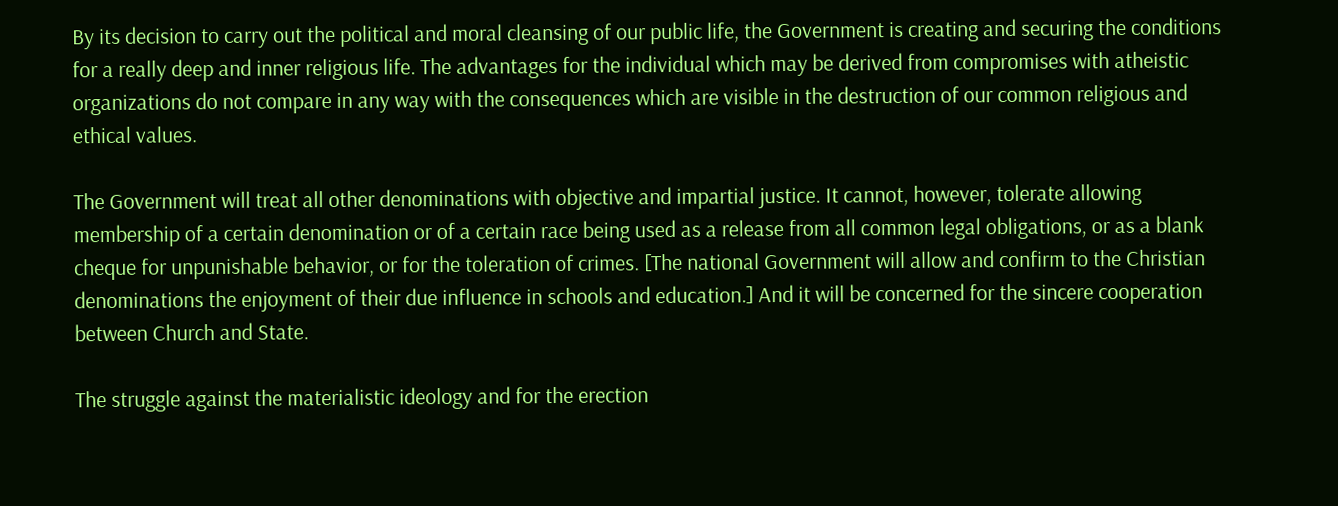By its decision to carry out the political and moral cleansing of our public life, the Government is creating and securing the conditions for a really deep and inner religious life. The advantages for the individual which may be derived from compromises with atheistic organizations do not compare in any way with the consequences which are visible in the destruction of our common religious and ethical values.

The Government will treat all other denominations with objective and impartial justice. It cannot, however, tolerate allowing membership of a certain denomination or of a certain race being used as a release from all common legal obligations, or as a blank cheque for unpunishable behavior, or for the toleration of crimes. [The national Government will allow and confirm to the Christian denominations the enjoyment of their due influence in schools and education.] And it will be concerned for the sincere cooperation between Church and State.

The struggle against the materialistic ideology and for the erection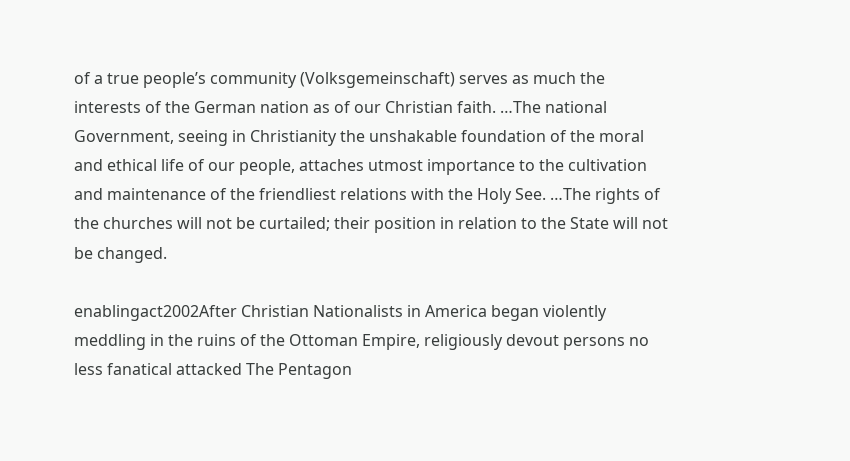of a true people’s community (Volksgemeinschaft) serves as much the interests of the German nation as of our Christian faith. …The national Government, seeing in Christianity the unshakable foundation of the moral and ethical life of our people, attaches utmost importance to the cultivation and maintenance of the friendliest relations with the Holy See. …The rights of the churches will not be curtailed; their position in relation to the State will not be changed.

enablingact2002After Christian Nationalists in America began violently meddling in the ruins of the Ottoman Empire, religiously devout persons no less fanatical attacked The Pentagon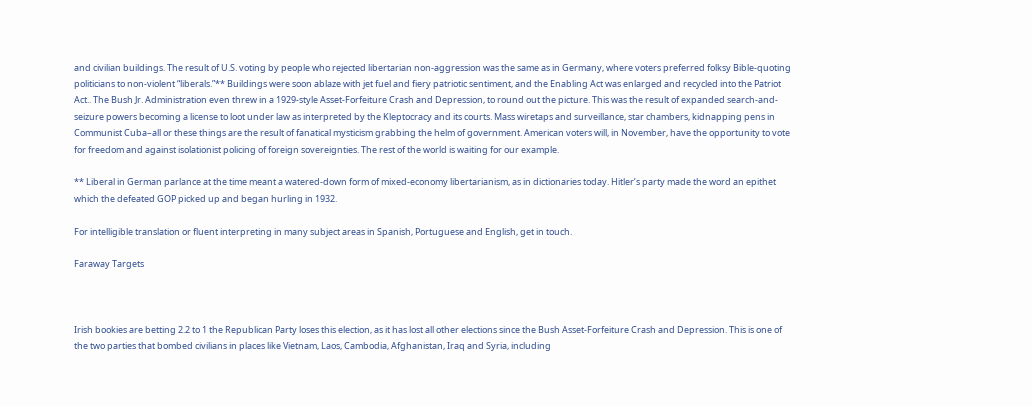and civilian buildings. The result of U.S. voting by people who rejected libertarian non-aggression was the same as in Germany, where voters preferred folksy Bible-quoting politicians to non-violent “liberals.”** Buildings were soon ablaze with jet fuel and fiery patriotic sentiment, and the Enabling Act was enlarged and recycled into the Patriot Act.. The Bush Jr. Administration even threw in a 1929-style Asset-Forfeiture Crash and Depression, to round out the picture. This was the result of expanded search-and-seizure powers becoming a license to loot under law as interpreted by the Kleptocracy and its courts. Mass wiretaps and surveillance, star chambers, kidnapping pens in Communist Cuba–all or these things are the result of fanatical mysticism grabbing the helm of government. American voters will, in November, have the opportunity to vote for freedom and against isolationist policing of foreign sovereignties. The rest of the world is waiting for our example.

** Liberal in German parlance at the time meant a watered-down form of mixed-economy libertarianism, as in dictionaries today. Hitler’s party made the word an epithet which the defeated GOP picked up and began hurling in 1932.

For intelligible translation or fluent interpreting in many subject areas in Spanish, Portuguese and English, get in touch.

Faraway Targets



Irish bookies are betting 2.2 to 1 the Republican Party loses this election, as it has lost all other elections since the Bush Asset-Forfeiture Crash and Depression. This is one of the two parties that bombed civilians in places like Vietnam, Laos, Cambodia, Afghanistan, Iraq and Syria, including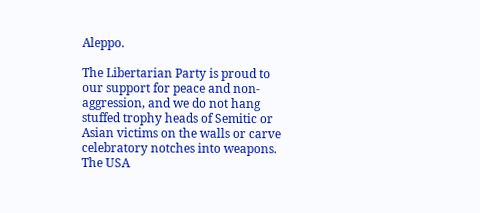Aleppo.

The Libertarian Party is proud to our support for peace and non-aggression, and we do not hang stuffed trophy heads of Semitic or Asian victims on the walls or carve celebratory notches into weapons. The USA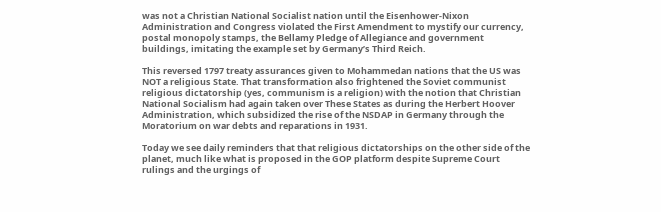was not a Christian National Socialist nation until the Eisenhower-Nixon Administration and Congress violated the First Amendment to mystify our currency, postal monopoly stamps, the Bellamy Pledge of Allegiance and government buildings, imitating the example set by Germany’s Third Reich.

This reversed 1797 treaty assurances given to Mohammedan nations that the US was NOT a religious State. That transformation also frightened the Soviet communist religious dictatorship (yes, communism is a religion) with the notion that Christian National Socialism had again taken over These States as during the Herbert Hoover Administration, which subsidized the rise of the NSDAP in Germany through the Moratorium on war debts and reparations in 1931.

Today we see daily reminders that that religious dictatorships on the other side of the planet, much like what is proposed in the GOP platform despite Supreme Court rulings and the urgings of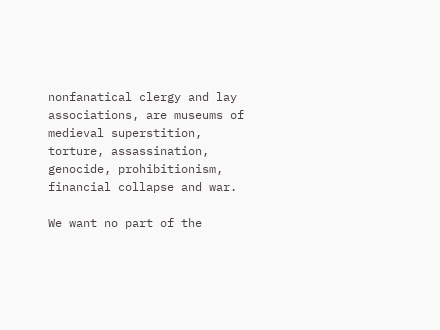nonfanatical clergy and lay associations, are museums of medieval superstition, torture, assassination, genocide, prohibitionism, financial collapse and war.

We want no part of the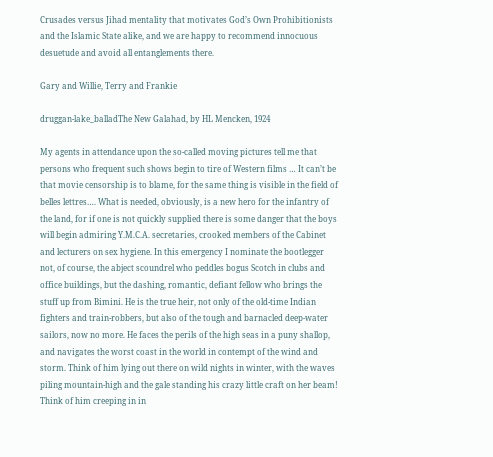Crusades versus Jihad mentality that motivates God’s Own Prohibitionists and the Islamic State alike, and we are happy to recommend innocuous desuetude and avoid all entanglements there.

Gary and Willie, Terry and Frankie

druggan-lake_balladThe New Galahad, by HL Mencken, 1924

My agents in attendance upon the so-called moving pictures tell me that persons who frequent such shows begin to tire of Western films … It can’t be that movie censorship is to blame, for the same thing is visible in the field of belles lettres…. What is needed, obviously, is a new hero for the infantry of the land, for if one is not quickly supplied there is some danger that the boys will begin admiring Y.M.C.A. secretaries, crooked members of the Cabinet and lecturers on sex hygiene. In this emergency I nominate the bootlegger not, of course, the abject scoundrel who peddles bogus Scotch in clubs and office buildings, but the dashing, romantic, defiant fellow who brings the stuff up from Bimini. He is the true heir, not only of the old-time Indian fighters and train-robbers, but also of the tough and barnacled deep-water sailors, now no more. He faces the perils of the high seas in a puny shallop, and navigates the worst coast in the world in contempt of the wind and storm. Think of him lying out there on wild nights in winter, with the waves piling mountain-high and the gale standing his crazy little craft on her beam! Think of him creeping in in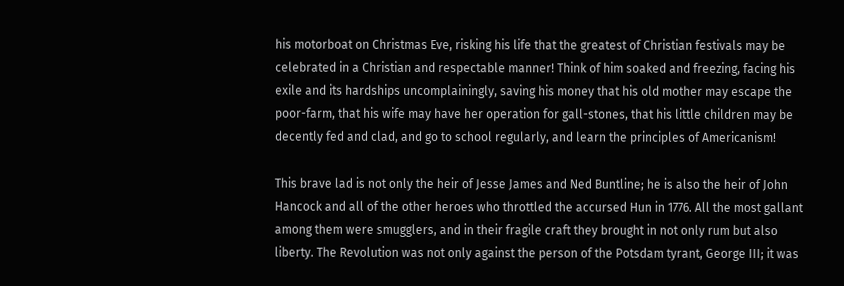his motorboat on Christmas Eve, risking his life that the greatest of Christian festivals may be celebrated in a Christian and respectable manner! Think of him soaked and freezing, facing his exile and its hardships uncomplainingly, saving his money that his old mother may escape the poor-farm, that his wife may have her operation for gall-stones, that his little children may be decently fed and clad, and go to school regularly, and learn the principles of Americanism!

This brave lad is not only the heir of Jesse James and Ned Buntline; he is also the heir of John Hancock and all of the other heroes who throttled the accursed Hun in 1776. All the most gallant among them were smugglers, and in their fragile craft they brought in not only rum but also liberty. The Revolution was not only against the person of the Potsdam tyrant, George III; it was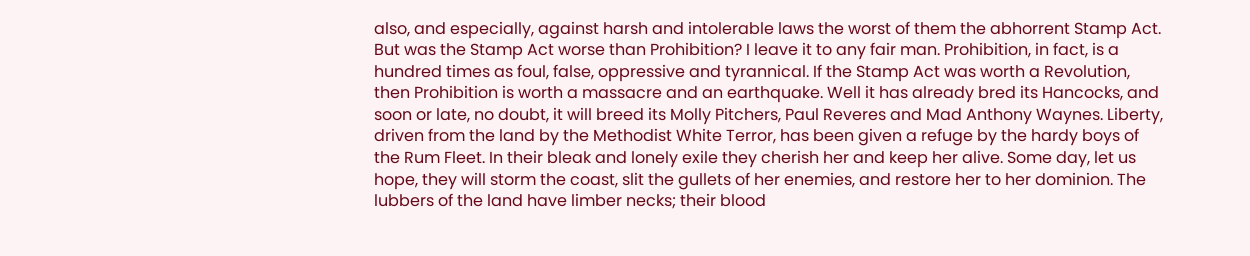also, and especially, against harsh and intolerable laws the worst of them the abhorrent Stamp Act. But was the Stamp Act worse than Prohibition? I leave it to any fair man. Prohibition, in fact, is a hundred times as foul, false, oppressive and tyrannical. If the Stamp Act was worth a Revolution, then Prohibition is worth a massacre and an earthquake. Well it has already bred its Hancocks, and soon or late, no doubt, it will breed its Molly Pitchers, Paul Reveres and Mad Anthony Waynes. Liberty, driven from the land by the Methodist White Terror, has been given a refuge by the hardy boys of the Rum Fleet. In their bleak and lonely exile they cherish her and keep her alive. Some day, let us hope, they will storm the coast, slit the gullets of her enemies, and restore her to her dominion. The lubbers of the land have limber necks; their blood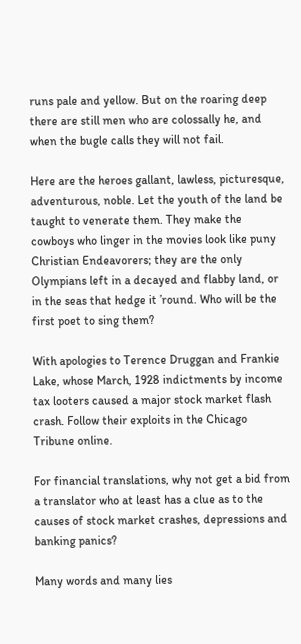runs pale and yellow. But on the roaring deep there are still men who are colossally he, and when the bugle calls they will not fail.

Here are the heroes gallant, lawless, picturesque, adventurous, noble. Let the youth of the land be taught to venerate them. They make the cowboys who linger in the movies look like puny Christian Endeavorers; they are the only Olympians left in a decayed and flabby land, or in the seas that hedge it ’round. Who will be the first poet to sing them?

With apologies to Terence Druggan and Frankie Lake, whose March, 1928 indictments by income tax looters caused a major stock market flash crash. Follow their exploits in the Chicago Tribune online.

For financial translations, why not get a bid from a translator who at least has a clue as to the causes of stock market crashes, depressions and banking panics?

Many words and many lies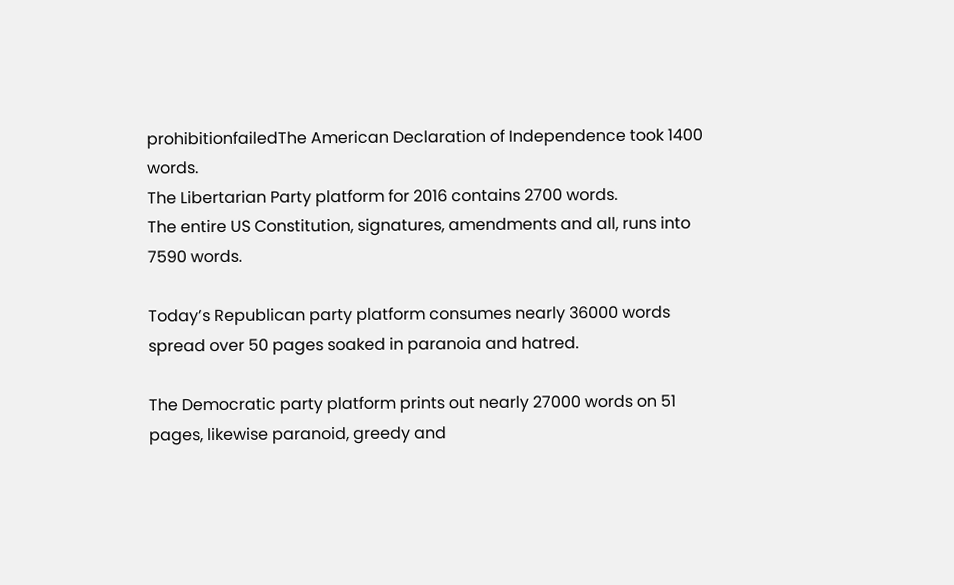prohibitionfailedThe American Declaration of Independence took 1400 words.
The Libertarian Party platform for 2016 contains 2700 words.
The entire US Constitution, signatures, amendments and all, runs into 7590 words.

Today’s Republican party platform consumes nearly 36000 words spread over 50 pages soaked in paranoia and hatred.

The Democratic party platform prints out nearly 27000 words on 51 pages, likewise paranoid, greedy and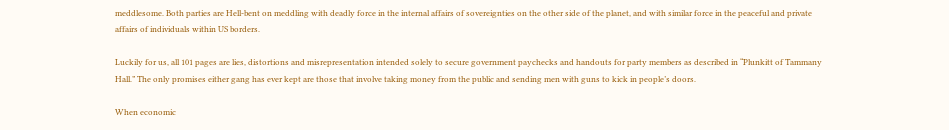meddlesome. Both parties are Hell-bent on meddling with deadly force in the internal affairs of sovereignties on the other side of the planet, and with similar force in the peaceful and private affairs of individuals within US borders.

Luckily for us, all 101 pages are lies, distortions and misrepresentation intended solely to secure government paychecks and handouts for party members as described in “Plunkitt of Tammany Hall.” The only promises either gang has ever kept are those that involve taking money from the public and sending men with guns to kick in people’s doors.

When economic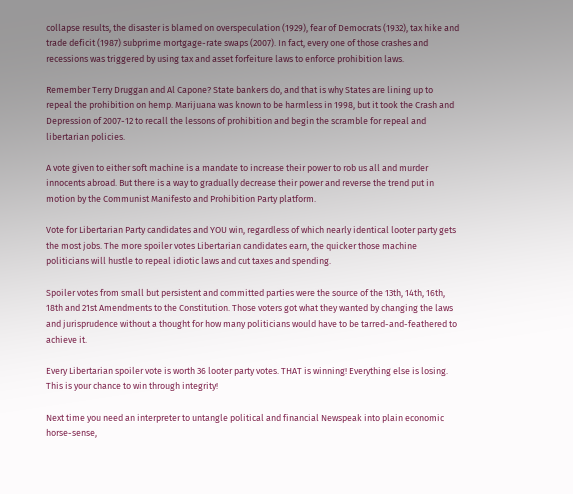collapse results, the disaster is blamed on overspeculation (1929), fear of Democrats (1932), tax hike and trade deficit (1987) subprime mortgage-rate swaps (2007). In fact, every one of those crashes and recessions was triggered by using tax and asset forfeiture laws to enforce prohibition laws.

Remember Terry Druggan and Al Capone? State bankers do, and that is why States are lining up to repeal the prohibition on hemp. Marijuana was known to be harmless in 1998, but it took the Crash and Depression of 2007-12 to recall the lessons of prohibition and begin the scramble for repeal and libertarian policies.

A vote given to either soft machine is a mandate to increase their power to rob us all and murder innocents abroad. But there is a way to gradually decrease their power and reverse the trend put in motion by the Communist Manifesto and Prohibition Party platform.

Vote for Libertarian Party candidates and YOU win, regardless of which nearly identical looter party gets the most jobs. The more spoiler votes Libertarian candidates earn, the quicker those machine politicians will hustle to repeal idiotic laws and cut taxes and spending.

Spoiler votes from small but persistent and committed parties were the source of the 13th, 14th, 16th, 18th and 21st Amendments to the Constitution. Those voters got what they wanted by changing the laws and jurisprudence without a thought for how many politicians would have to be tarred-and-feathered to achieve it.

Every Libertarian spoiler vote is worth 36 looter party votes. THAT is winning! Everything else is losing. This is your chance to win through integrity!

Next time you need an interpreter to untangle political and financial Newspeak into plain economic horse-sense,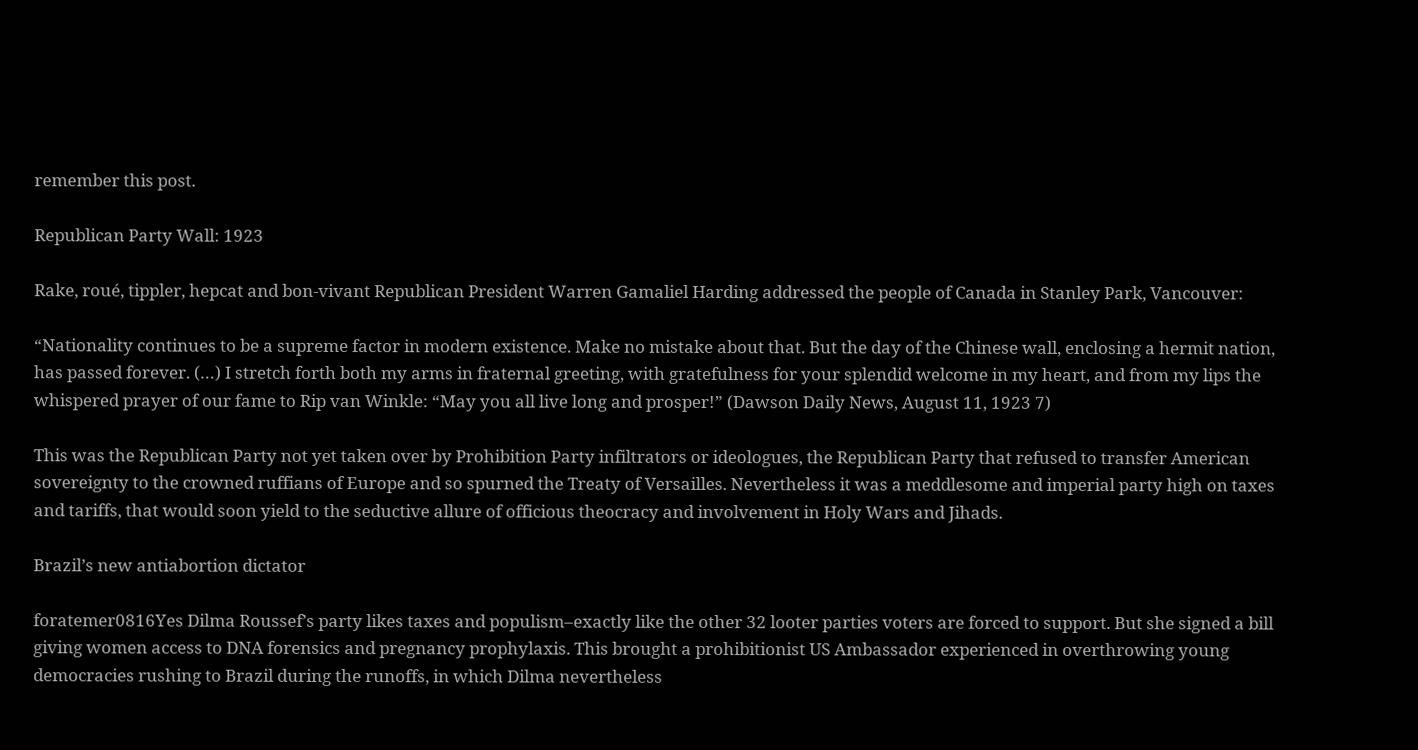remember this post.

Republican Party Wall: 1923

Rake, roué, tippler, hepcat and bon-vivant Republican President Warren Gamaliel Harding addressed the people of Canada in Stanley Park, Vancouver:

“Nationality continues to be a supreme factor in modern existence. Make no mistake about that. But the day of the Chinese wall, enclosing a hermit nation, has passed forever. (…) I stretch forth both my arms in fraternal greeting, with gratefulness for your splendid welcome in my heart, and from my lips the whispered prayer of our fame to Rip van Winkle: “May you all live long and prosper!” (Dawson Daily News, August 11, 1923 7)

This was the Republican Party not yet taken over by Prohibition Party infiltrators or ideologues, the Republican Party that refused to transfer American sovereignty to the crowned ruffians of Europe and so spurned the Treaty of Versailles. Nevertheless it was a meddlesome and imperial party high on taxes and tariffs, that would soon yield to the seductive allure of officious theocracy and involvement in Holy Wars and Jihads.

Brazil’s new antiabortion dictator

foratemer0816Yes Dilma Roussef’s party likes taxes and populism–exactly like the other 32 looter parties voters are forced to support. But she signed a bill giving women access to DNA forensics and pregnancy prophylaxis. This brought a prohibitionist US Ambassador experienced in overthrowing young democracies rushing to Brazil during the runoffs, in which Dilma nevertheless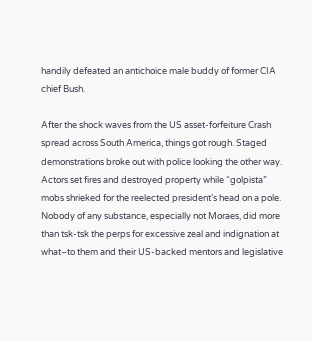handily defeated an antichoice male buddy of former CIA chief Bush.

After the shock waves from the US asset-forfeiture Crash spread across South America, things got rough. Staged demonstrations broke out with police looking the other way. Actors set fires and destroyed property while “golpista” mobs shrieked for the reelected president’s head on a pole. Nobody of any substance, especially not Moraes, did more than tsk-tsk the perps for excessive zeal and indignation at what–to them and their US-backed mentors and legislative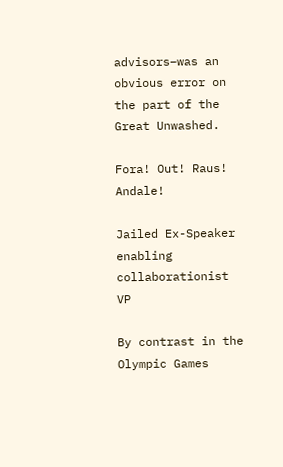advisors–was an obvious error on the part of the Great Unwashed.

Fora! Out! Raus! Andale!

Jailed Ex-Speaker enabling collaborationist VP

By contrast in the Olympic Games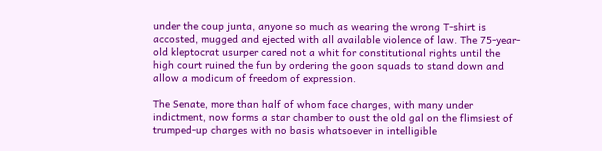under the coup junta, anyone so much as wearing the wrong T-shirt is accosted, mugged and ejected with all available violence of law. The 75-year-old kleptocrat usurper cared not a whit for constitutional rights until the high court ruined the fun by ordering the goon squads to stand down and allow a modicum of freedom of expression.

The Senate, more than half of whom face charges, with many under indictment, now forms a star chamber to oust the old gal on the flimsiest of trumped-up charges with no basis whatsoever in intelligible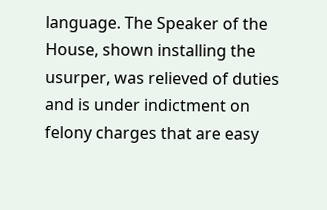language. The Speaker of the House, shown installing the usurper, was relieved of duties and is under indictment on felony charges that are easy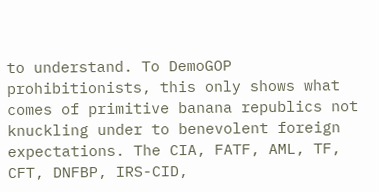to understand. To DemoGOP prohibitionists, this only shows what comes of primitive banana republics not knuckling under to benevolent foreign expectations. The CIA, FATF, AML, TF, CFT, DNFBP, IRS-CID,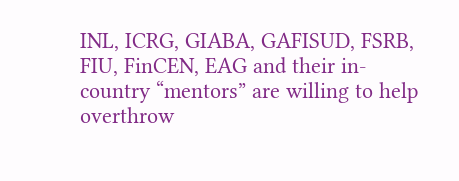INL, ICRG, GIABA, GAFISUD, FSRB, FIU, FinCEN, EAG and their in-country “mentors” are willing to help overthrow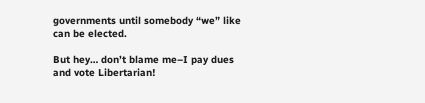governments until somebody “we” like can be elected.

But hey… don’t blame me–I pay dues and vote Libertarian!